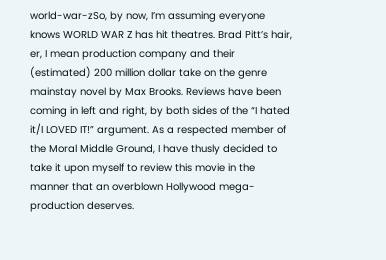world-war-zSo, by now, I’m assuming everyone knows WORLD WAR Z has hit theatres. Brad Pitt’s hair, er, I mean production company and their (estimated) 200 million dollar take on the genre mainstay novel by Max Brooks. Reviews have been coming in left and right, by both sides of the “I hated it/I LOVED IT!” argument. As a respected member of the Moral Middle Ground, I have thusly decided to take it upon myself to review this movie in the manner that an overblown Hollywood mega-production deserves.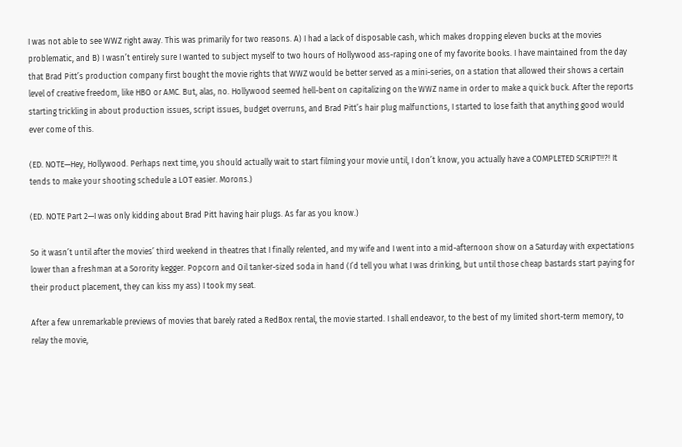I was not able to see WWZ right away. This was primarily for two reasons. A) I had a lack of disposable cash, which makes dropping eleven bucks at the movies problematic, and B) I wasn’t entirely sure I wanted to subject myself to two hours of Hollywood ass-raping one of my favorite books. I have maintained from the day that Brad Pitt’s production company first bought the movie rights that WWZ would be better served as a mini-series, on a station that allowed their shows a certain level of creative freedom, like HBO or AMC. But, alas, no. Hollywood seemed hell-bent on capitalizing on the WWZ name in order to make a quick buck. After the reports starting trickling in about production issues, script issues, budget overruns, and Brad Pitt’s hair plug malfunctions, I started to lose faith that anything good would ever come of this.

(ED. NOTE—Hey, Hollywood. Perhaps next time, you should actually wait to start filming your movie until, I don’t know, you actually have a COMPLETED SCRIPT!!?! It tends to make your shooting schedule a LOT easier. Morons.)

(ED. NOTE Part 2—I was only kidding about Brad Pitt having hair plugs. As far as you know.)

So it wasn’t until after the movies’ third weekend in theatres that I finally relented, and my wife and I went into a mid-afternoon show on a Saturday with expectations lower than a freshman at a Sorority kegger. Popcorn and Oil tanker-sized soda in hand (I’d tell you what I was drinking, but until those cheap bastards start paying for their product placement, they can kiss my ass) I took my seat.

After a few unremarkable previews of movies that barely rated a RedBox rental, the movie started. I shall endeavor, to the best of my limited short-term memory, to relay the movie,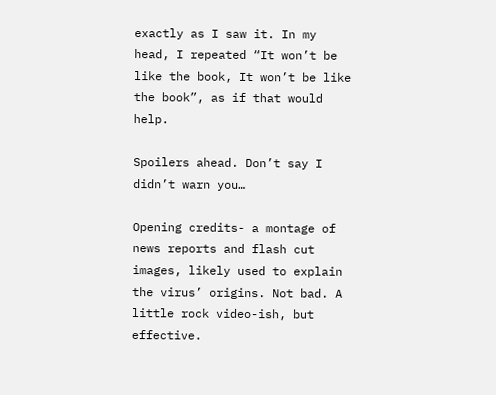exactly as I saw it. In my head, I repeated “It won’t be like the book, It won’t be like the book”, as if that would help.

Spoilers ahead. Don’t say I didn’t warn you…

Opening credits- a montage of news reports and flash cut images, likely used to explain the virus’ origins. Not bad. A little rock video-ish, but effective.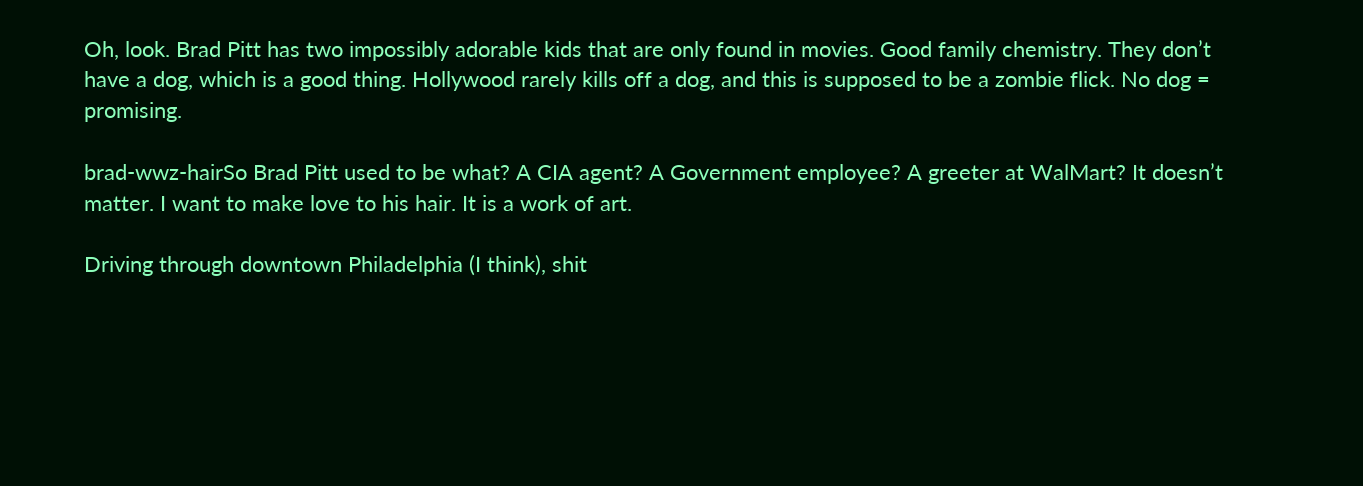Oh, look. Brad Pitt has two impossibly adorable kids that are only found in movies. Good family chemistry. They don’t have a dog, which is a good thing. Hollywood rarely kills off a dog, and this is supposed to be a zombie flick. No dog = promising.

brad-wwz-hairSo Brad Pitt used to be what? A CIA agent? A Government employee? A greeter at WalMart? It doesn’t matter. I want to make love to his hair. It is a work of art.

Driving through downtown Philadelphia (I think), shit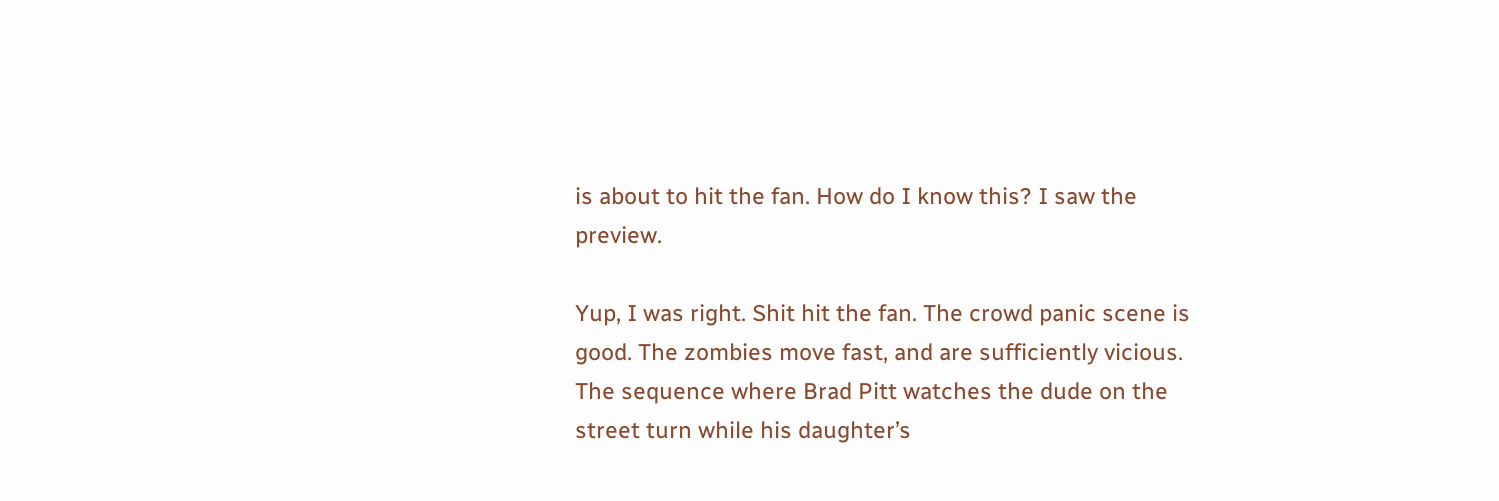is about to hit the fan. How do I know this? I saw the preview.

Yup, I was right. Shit hit the fan. The crowd panic scene is good. The zombies move fast, and are sufficiently vicious. The sequence where Brad Pitt watches the dude on the street turn while his daughter’s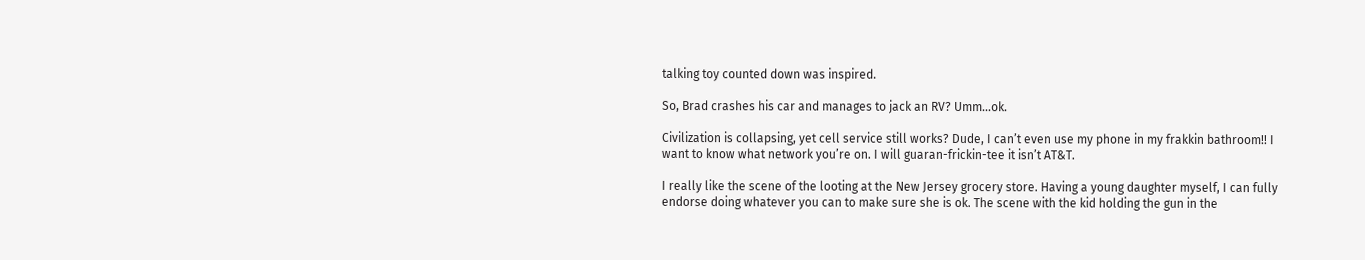talking toy counted down was inspired.

So, Brad crashes his car and manages to jack an RV? Umm…ok.

Civilization is collapsing, yet cell service still works? Dude, I can’t even use my phone in my frakkin bathroom!! I want to know what network you’re on. I will guaran-frickin-tee it isn’t AT&T.

I really like the scene of the looting at the New Jersey grocery store. Having a young daughter myself, I can fully endorse doing whatever you can to make sure she is ok. The scene with the kid holding the gun in the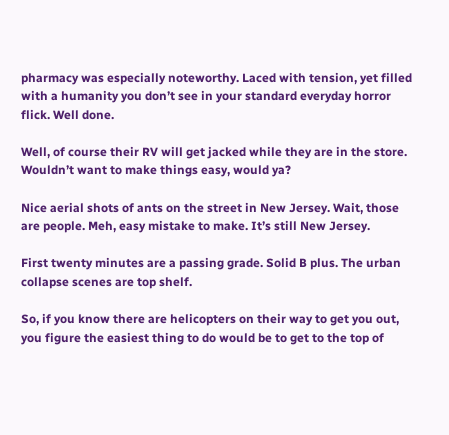pharmacy was especially noteworthy. Laced with tension, yet filled with a humanity you don’t see in your standard everyday horror flick. Well done.

Well, of course their RV will get jacked while they are in the store. Wouldn’t want to make things easy, would ya?

Nice aerial shots of ants on the street in New Jersey. Wait, those are people. Meh, easy mistake to make. It’s still New Jersey.

First twenty minutes are a passing grade. Solid B plus. The urban collapse scenes are top shelf.

So, if you know there are helicopters on their way to get you out, you figure the easiest thing to do would be to get to the top of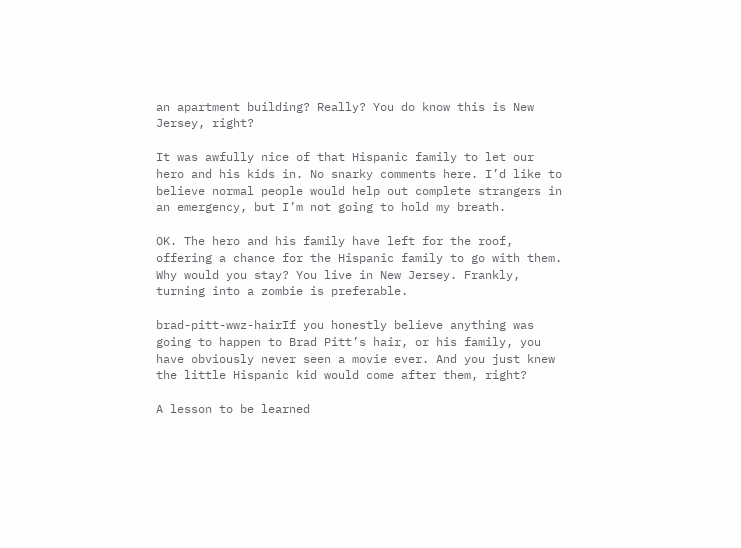an apartment building? Really? You do know this is New Jersey, right?

It was awfully nice of that Hispanic family to let our hero and his kids in. No snarky comments here. I’d like to believe normal people would help out complete strangers in an emergency, but I’m not going to hold my breath.

OK. The hero and his family have left for the roof, offering a chance for the Hispanic family to go with them. Why would you stay? You live in New Jersey. Frankly, turning into a zombie is preferable.

brad-pitt-wwz-hairIf you honestly believe anything was going to happen to Brad Pitt’s hair, or his family, you have obviously never seen a movie ever. And you just knew the little Hispanic kid would come after them, right?

A lesson to be learned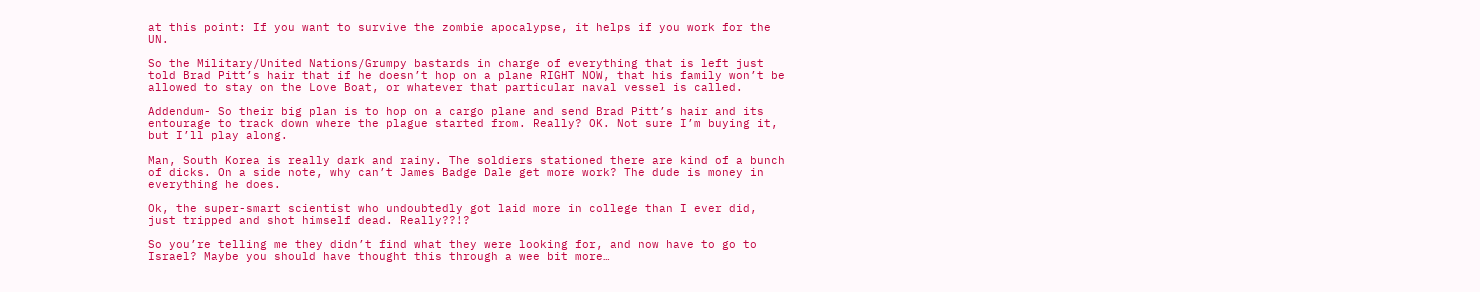at this point: If you want to survive the zombie apocalypse, it helps if you work for the UN.

So the Military/United Nations/Grumpy bastards in charge of everything that is left just told Brad Pitt’s hair that if he doesn’t hop on a plane RIGHT NOW, that his family won’t be allowed to stay on the Love Boat, or whatever that particular naval vessel is called.

Addendum- So their big plan is to hop on a cargo plane and send Brad Pitt’s hair and its entourage to track down where the plague started from. Really? OK. Not sure I’m buying it, but I’ll play along.

Man, South Korea is really dark and rainy. The soldiers stationed there are kind of a bunch of dicks. On a side note, why can’t James Badge Dale get more work? The dude is money in everything he does.

Ok, the super-smart scientist who undoubtedly got laid more in college than I ever did, just tripped and shot himself dead. Really??!?

So you’re telling me they didn’t find what they were looking for, and now have to go to Israel? Maybe you should have thought this through a wee bit more…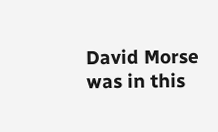David Morse was in this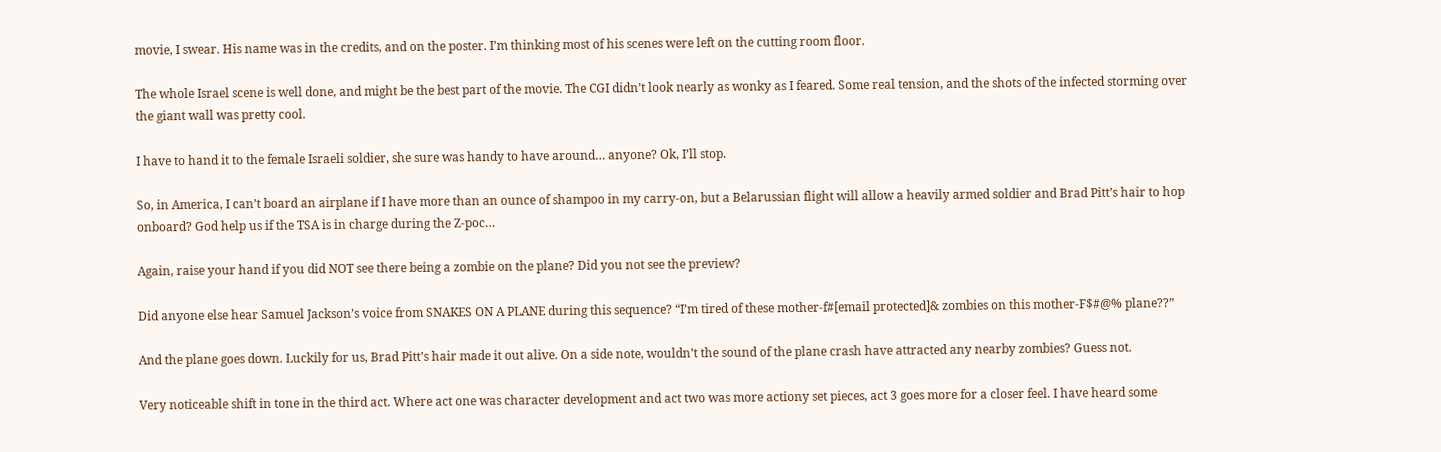movie, I swear. His name was in the credits, and on the poster. I’m thinking most of his scenes were left on the cutting room floor.

The whole Israel scene is well done, and might be the best part of the movie. The CGI didn’t look nearly as wonky as I feared. Some real tension, and the shots of the infected storming over the giant wall was pretty cool.

I have to hand it to the female Israeli soldier, she sure was handy to have around… anyone? Ok, I’ll stop.

So, in America, I can’t board an airplane if I have more than an ounce of shampoo in my carry-on, but a Belarussian flight will allow a heavily armed soldier and Brad Pitt’s hair to hop onboard? God help us if the TSA is in charge during the Z-poc…

Again, raise your hand if you did NOT see there being a zombie on the plane? Did you not see the preview?

Did anyone else hear Samuel Jackson’s voice from SNAKES ON A PLANE during this sequence? “I’m tired of these mother-f#[email protected]& zombies on this mother-F$#@% plane??”

And the plane goes down. Luckily for us, Brad Pitt’s hair made it out alive. On a side note, wouldn’t the sound of the plane crash have attracted any nearby zombies? Guess not.

Very noticeable shift in tone in the third act. Where act one was character development and act two was more actiony set pieces, act 3 goes more for a closer feel. I have heard some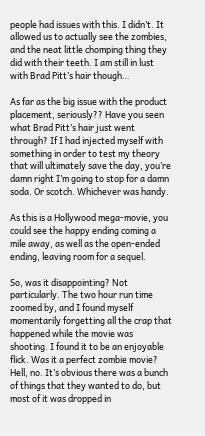people had issues with this. I didn’t. It allowed us to actually see the zombies, and the neat little chomping thing they did with their teeth. I am still in lust with Brad Pitt’s hair though…

As far as the big issue with the product placement, seriously?? Have you seen what Brad Pitt’s hair just went through? If I had injected myself with something in order to test my theory that will ultimately save the day, you’re damn right I’m going to stop for a damn soda. Or scotch. Whichever was handy.

As this is a Hollywood mega-movie, you could see the happy ending coming a mile away, as well as the open-ended ending, leaving room for a sequel.

So, was it disappointing? Not particularly. The two hour run time zoomed by, and I found myself momentarily forgetting all the crap that happened while the movie was shooting. I found it to be an enjoyable flick. Was it a perfect zombie movie? Hell, no. It’s obvious there was a bunch of things that they wanted to do, but most of it was dropped in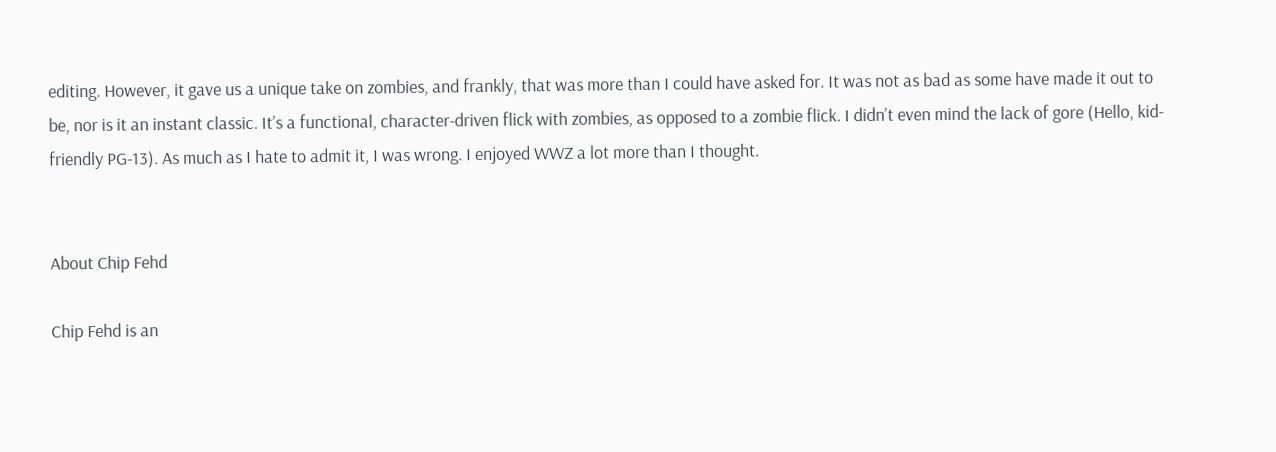editing. However, it gave us a unique take on zombies, and frankly, that was more than I could have asked for. It was not as bad as some have made it out to be, nor is it an instant classic. It’s a functional, character-driven flick with zombies, as opposed to a zombie flick. I didn’t even mind the lack of gore (Hello, kid-friendly PG-13). As much as I hate to admit it, I was wrong. I enjoyed WWZ a lot more than I thought.


About Chip Fehd

Chip Fehd is an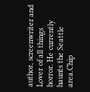author, screenwriter and Lover of all things horror. He currently haunts the Seattle area.Chip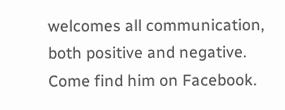welcomes all communication, both positive and negative. Come find him on Facebook.